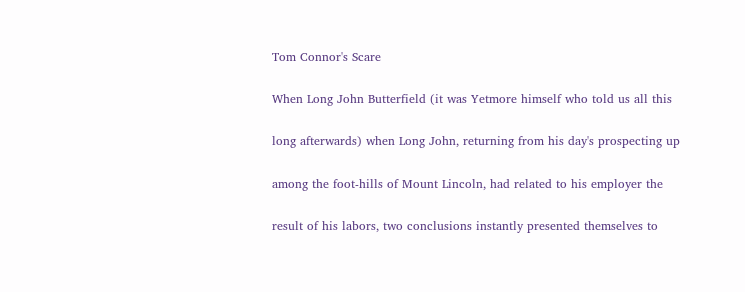Tom Connor's Scare

When Long John Butterfield (it was Yetmore himself who told us all this

long afterwards) when Long John, returning from his day's prospecting up

among the foot-hills of Mount Lincoln, had related to his employer the

result of his labors, two conclusions instantly presented themselves to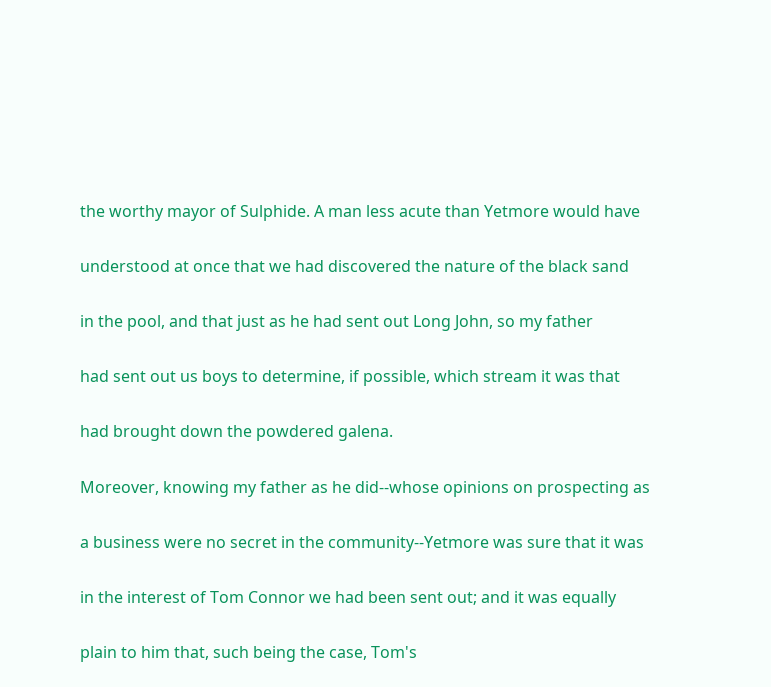the worthy mayor of Sulphide. A man less acute than Yetmore would have

understood at once that we had discovered the nature of the black sand

in the pool, and that just as he had sent out Long John, so my father

had sent out us boys to determine, if possible, which stream it was that

had brought down the powdered galena.

Moreover, knowing my father as he did--whose opinions on prospecting as

a business were no secret in the community--Yetmore was sure that it was

in the interest of Tom Connor we had been sent out; and it was equally

plain to him that, such being the case, Tom's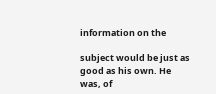information on the

subject would be just as good as his own. He was, of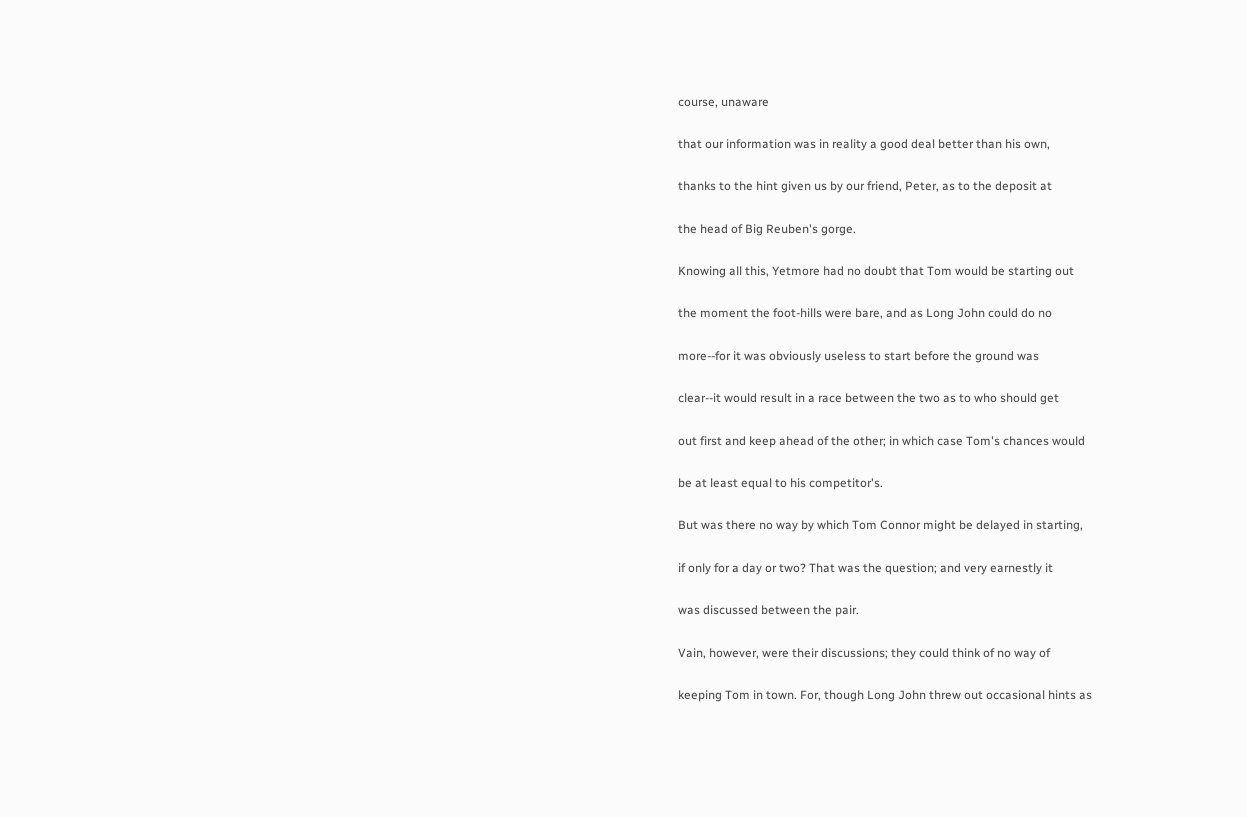course, unaware

that our information was in reality a good deal better than his own,

thanks to the hint given us by our friend, Peter, as to the deposit at

the head of Big Reuben's gorge.

Knowing all this, Yetmore had no doubt that Tom would be starting out

the moment the foot-hills were bare, and as Long John could do no

more--for it was obviously useless to start before the ground was

clear--it would result in a race between the two as to who should get

out first and keep ahead of the other; in which case Tom's chances would

be at least equal to his competitor's.

But was there no way by which Tom Connor might be delayed in starting,

if only for a day or two? That was the question; and very earnestly it

was discussed between the pair.

Vain, however, were their discussions; they could think of no way of

keeping Tom in town. For, though Long John threw out occasional hints as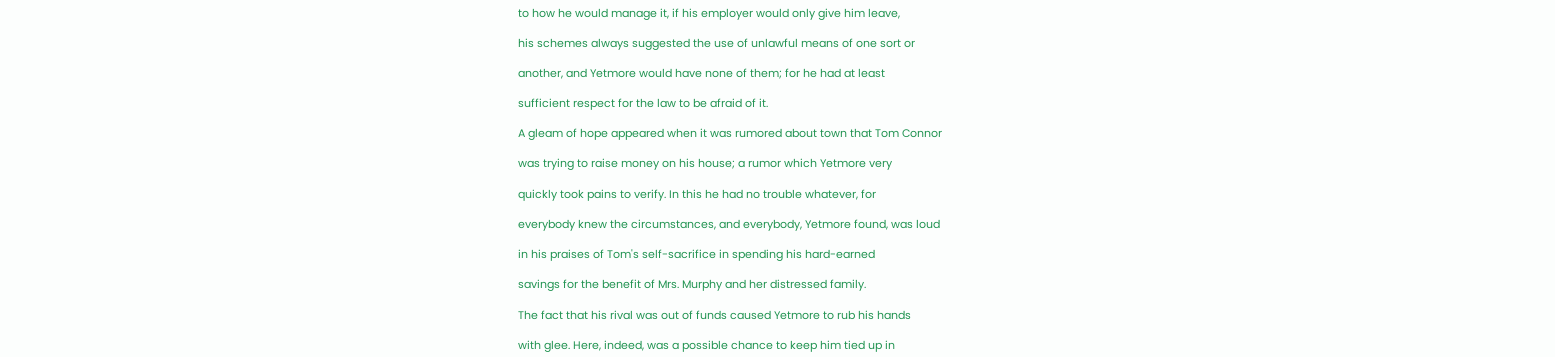to how he would manage it, if his employer would only give him leave,

his schemes always suggested the use of unlawful means of one sort or

another, and Yetmore would have none of them; for he had at least

sufficient respect for the law to be afraid of it.

A gleam of hope appeared when it was rumored about town that Tom Connor

was trying to raise money on his house; a rumor which Yetmore very

quickly took pains to verify. In this he had no trouble whatever, for

everybody knew the circumstances, and everybody, Yetmore found, was loud

in his praises of Tom's self-sacrifice in spending his hard-earned

savings for the benefit of Mrs. Murphy and her distressed family.

The fact that his rival was out of funds caused Yetmore to rub his hands

with glee. Here, indeed, was a possible chance to keep him tied up in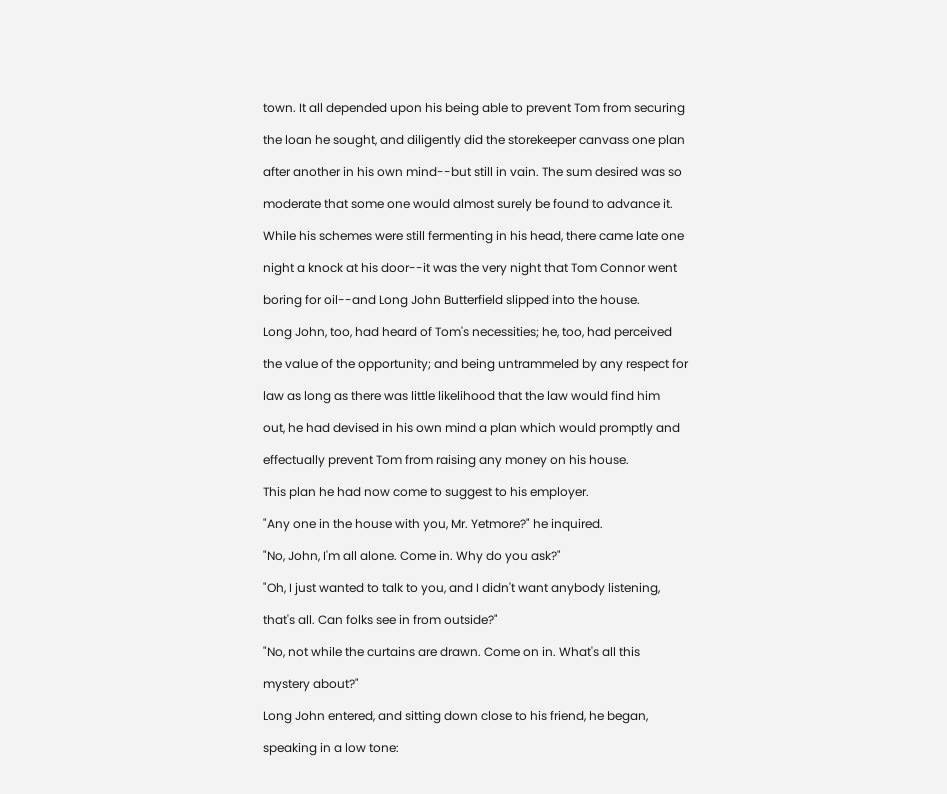town. It all depended upon his being able to prevent Tom from securing

the loan he sought, and diligently did the storekeeper canvass one plan

after another in his own mind--but still in vain. The sum desired was so

moderate that some one would almost surely be found to advance it.

While his schemes were still fermenting in his head, there came late one

night a knock at his door--it was the very night that Tom Connor went

boring for oil--and Long John Butterfield slipped into the house.

Long John, too, had heard of Tom's necessities; he, too, had perceived

the value of the opportunity; and being untrammeled by any respect for

law as long as there was little likelihood that the law would find him

out, he had devised in his own mind a plan which would promptly and

effectually prevent Tom from raising any money on his house.

This plan he had now come to suggest to his employer.

"Any one in the house with you, Mr. Yetmore?" he inquired.

"No, John, I'm all alone. Come in. Why do you ask?"

"Oh, I just wanted to talk to you, and I didn't want anybody listening,

that's all. Can folks see in from outside?"

"No, not while the curtains are drawn. Come on in. What's all this

mystery about?"

Long John entered, and sitting down close to his friend, he began,

speaking in a low tone: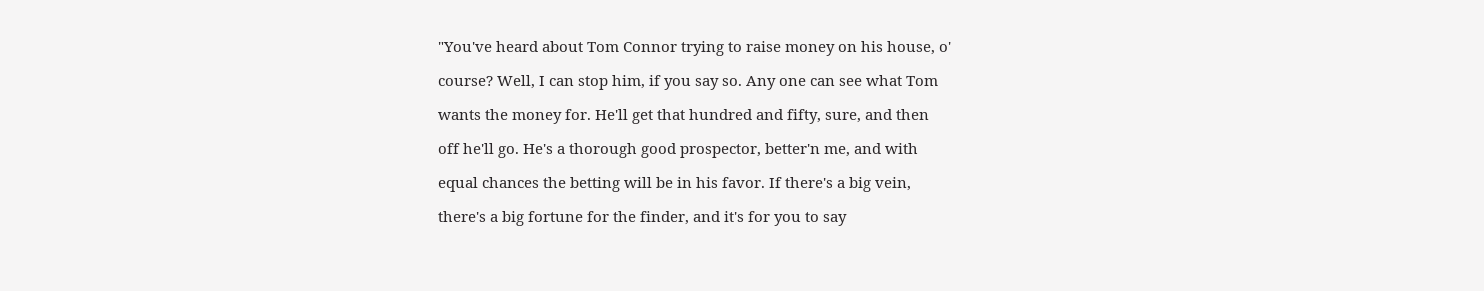"You've heard about Tom Connor trying to raise money on his house, o'

course? Well, I can stop him, if you say so. Any one can see what Tom

wants the money for. He'll get that hundred and fifty, sure, and then

off he'll go. He's a thorough good prospector, better'n me, and with

equal chances the betting will be in his favor. If there's a big vein,

there's a big fortune for the finder, and it's for you to say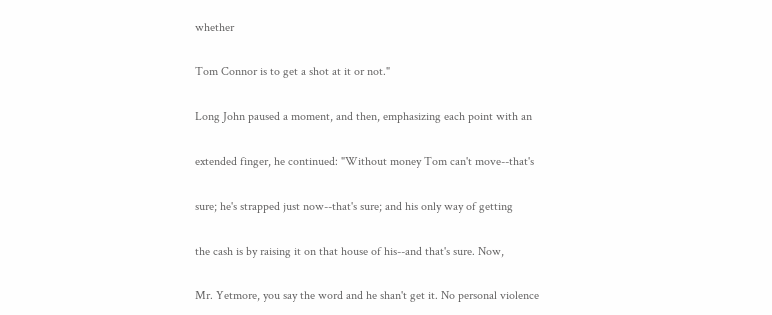whether

Tom Connor is to get a shot at it or not."

Long John paused a moment, and then, emphasizing each point with an

extended finger, he continued: "Without money Tom can't move--that's

sure; he's strapped just now--that's sure; and his only way of getting

the cash is by raising it on that house of his--and that's sure. Now,

Mr. Yetmore, you say the word and he shan't get it. No personal violence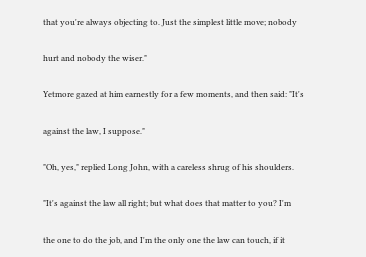that you're always objecting to. Just the simplest little move; nobody

hurt and nobody the wiser."

Yetmore gazed at him earnestly for a few moments, and then said: "It's

against the law, I suppose."

"Oh, yes," replied Long John, with a careless shrug of his shoulders.

"It's against the law all right; but what does that matter to you? I'm

the one to do the job, and I'm the only one the law can touch, if it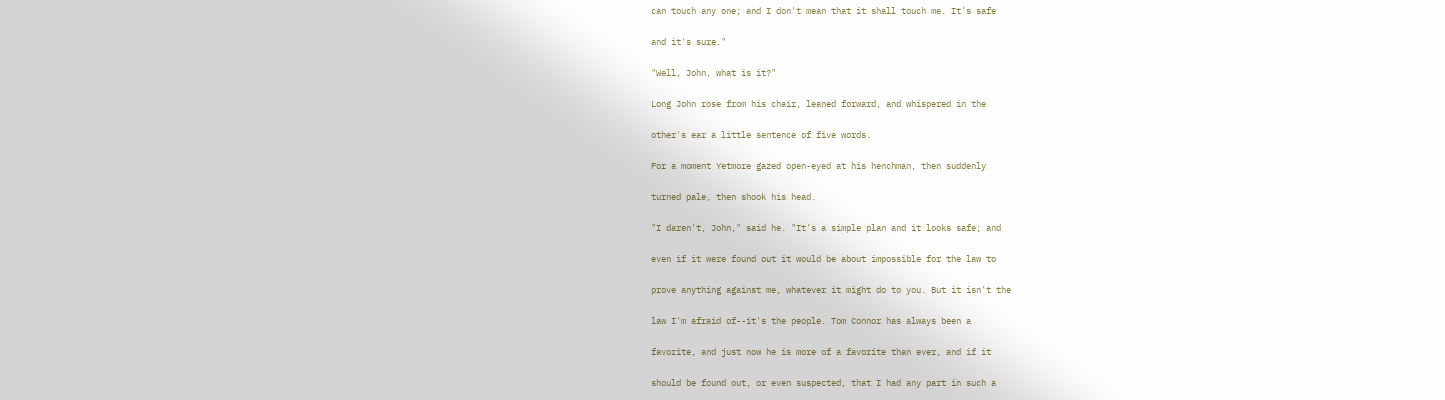can touch any one; and I don't mean that it shall touch me. It's safe

and it's sure."

"Well, John, what is it?"

Long John rose from his chair, leaned forward, and whispered in the

other's ear a little sentence of five words.

For a moment Yetmore gazed open-eyed at his henchman, then suddenly

turned pale, then shook his head.

"I daren't, John," said he. "It's a simple plan and it looks safe; and

even if it were found out it would be about impossible for the law to

prove anything against me, whatever it might do to you. But it isn't the

law I'm afraid of--it's the people. Tom Connor has always been a

favorite, and just now he is more of a favorite than ever, and if it

should be found out, or even suspected, that I had any part in such a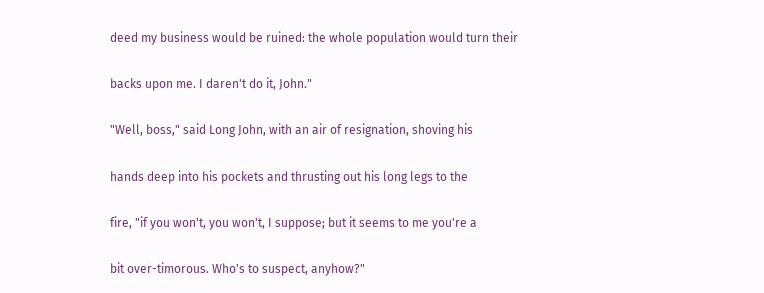deed my business would be ruined: the whole population would turn their

backs upon me. I daren't do it, John."

"Well, boss," said Long John, with an air of resignation, shoving his

hands deep into his pockets and thrusting out his long legs to the

fire, "if you won't, you won't, I suppose; but it seems to me you're a

bit over-timorous. Who's to suspect, anyhow?"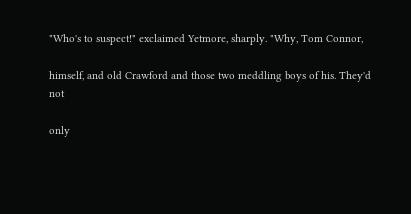"Who's to suspect!" exclaimed Yetmore, sharply. "Why, Tom Connor,

himself, and old Crawford and those two meddling boys of his. They'd not

only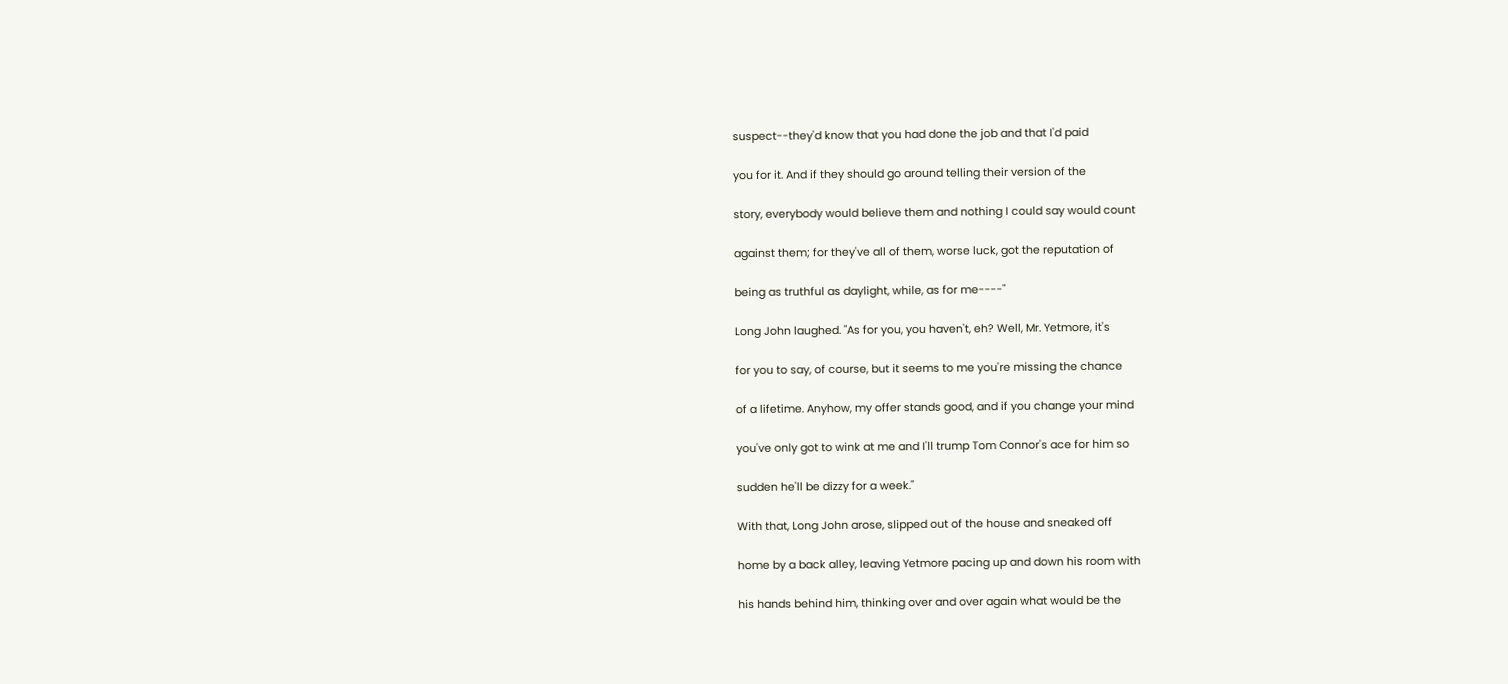suspect--they'd know that you had done the job and that I'd paid

you for it. And if they should go around telling their version of the

story, everybody would believe them and nothing I could say would count

against them; for they've all of them, worse luck, got the reputation of

being as truthful as daylight, while, as for me----"

Long John laughed. "As for you, you haven't, eh? Well, Mr. Yetmore, it's

for you to say, of course, but it seems to me you're missing the chance

of a lifetime. Anyhow, my offer stands good, and if you change your mind

you've only got to wink at me and I'll trump Tom Connor's ace for him so

sudden he'll be dizzy for a week."

With that, Long John arose, slipped out of the house and sneaked off

home by a back alley, leaving Yetmore pacing up and down his room with

his hands behind him, thinking over and over again what would be the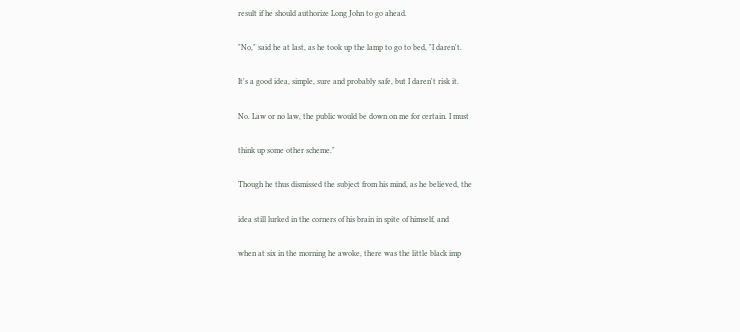result if he should authorize Long John to go ahead.

"No," said he at last, as he took up the lamp to go to bed, "I daren't.

It's a good idea, simple, sure and probably safe, but I daren't risk it.

No. Law or no law, the public would be down on me for certain. I must

think up some other scheme."

Though he thus dismissed the subject from his mind, as he believed, the

idea still lurked in the corners of his brain in spite of himself, and

when at six in the morning he awoke, there was the little black imp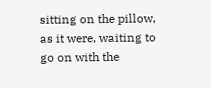sitting on the pillow, as it were, waiting to go on with the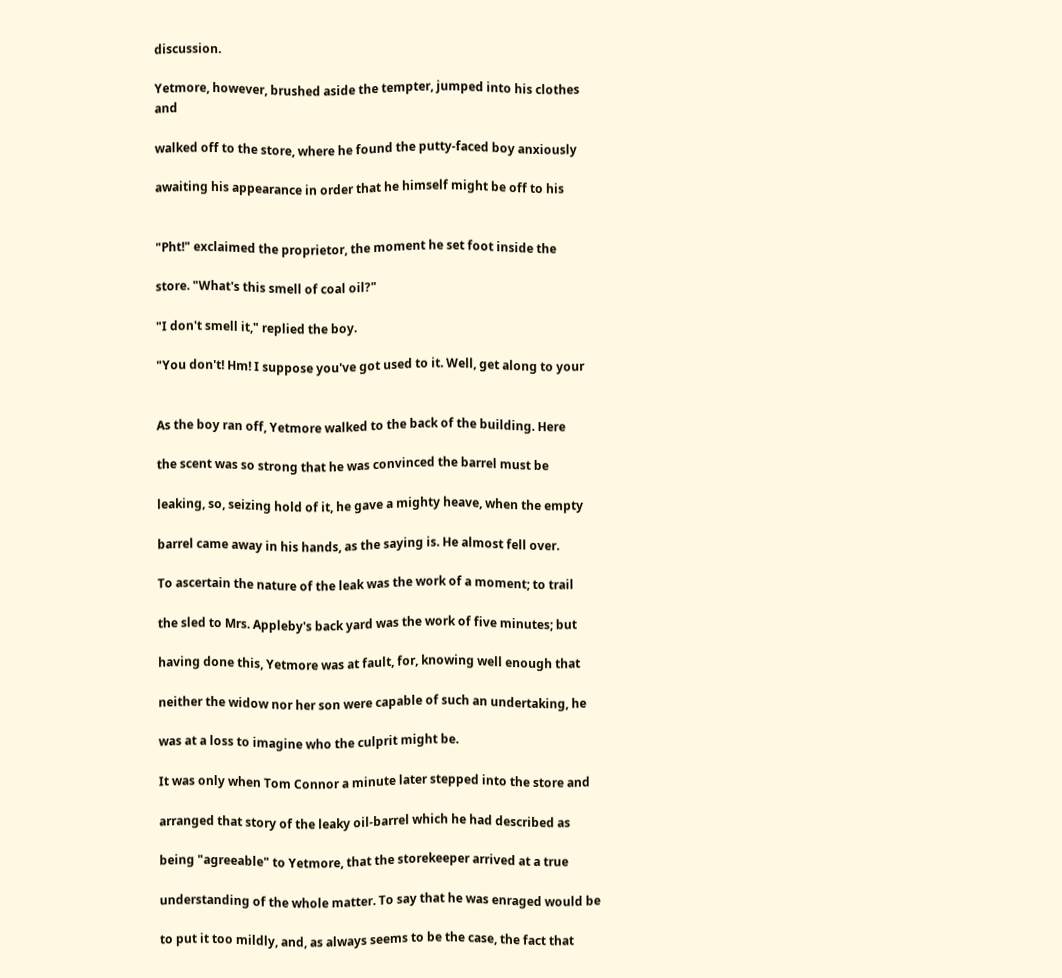discussion.

Yetmore, however, brushed aside the tempter, jumped into his clothes and

walked off to the store, where he found the putty-faced boy anxiously

awaiting his appearance in order that he himself might be off to his


"Pht!" exclaimed the proprietor, the moment he set foot inside the

store. "What's this smell of coal oil?"

"I don't smell it," replied the boy.

"You don't! Hm! I suppose you've got used to it. Well, get along to your


As the boy ran off, Yetmore walked to the back of the building. Here

the scent was so strong that he was convinced the barrel must be

leaking, so, seizing hold of it, he gave a mighty heave, when the empty

barrel came away in his hands, as the saying is. He almost fell over.

To ascertain the nature of the leak was the work of a moment; to trail

the sled to Mrs. Appleby's back yard was the work of five minutes; but

having done this, Yetmore was at fault, for, knowing well enough that

neither the widow nor her son were capable of such an undertaking, he

was at a loss to imagine who the culprit might be.

It was only when Tom Connor a minute later stepped into the store and

arranged that story of the leaky oil-barrel which he had described as

being "agreeable" to Yetmore, that the storekeeper arrived at a true

understanding of the whole matter. To say that he was enraged would be

to put it too mildly, and, as always seems to be the case, the fact that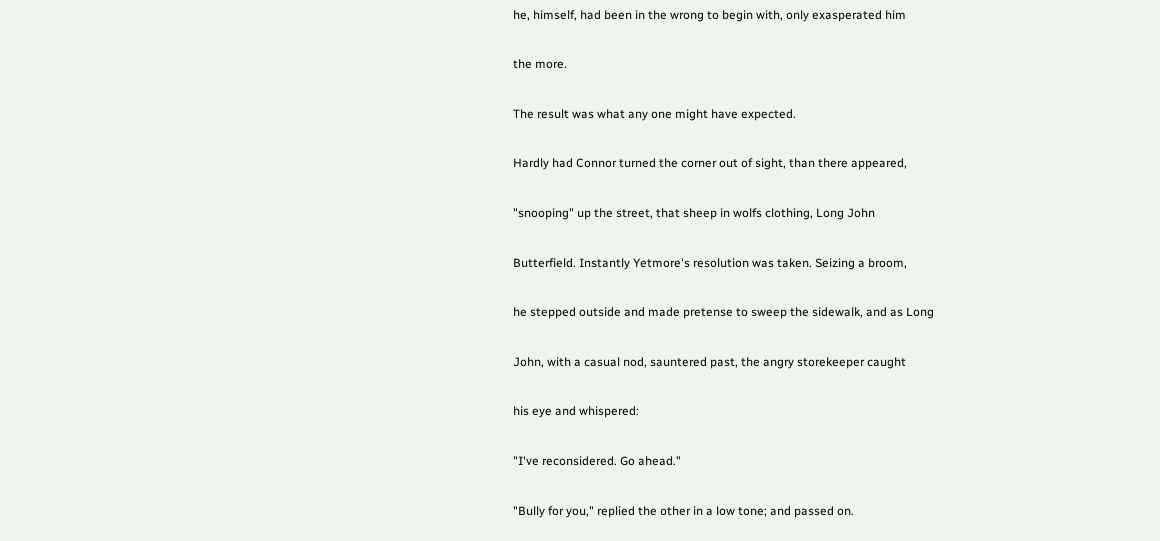he, himself, had been in the wrong to begin with, only exasperated him

the more.

The result was what any one might have expected.

Hardly had Connor turned the corner out of sight, than there appeared,

"snooping" up the street, that sheep in wolfs clothing, Long John

Butterfield. Instantly Yetmore's resolution was taken. Seizing a broom,

he stepped outside and made pretense to sweep the sidewalk, and as Long

John, with a casual nod, sauntered past, the angry storekeeper caught

his eye and whispered:

"I've reconsidered. Go ahead."

"Bully for you," replied the other in a low tone; and passed on.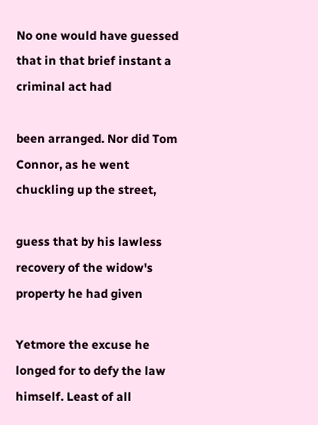No one would have guessed that in that brief instant a criminal act had

been arranged. Nor did Tom Connor, as he went chuckling up the street,

guess that by his lawless recovery of the widow's property he had given

Yetmore the excuse he longed for to defy the law himself. Least of all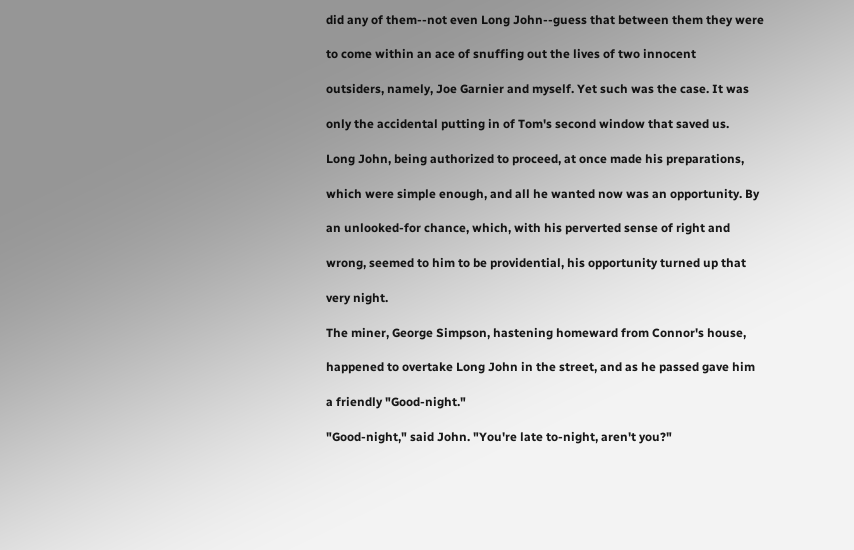did any of them--not even Long John--guess that between them they were

to come within an ace of snuffing out the lives of two innocent

outsiders, namely, Joe Garnier and myself. Yet such was the case. It was

only the accidental putting in of Tom's second window that saved us.

Long John, being authorized to proceed, at once made his preparations,

which were simple enough, and all he wanted now was an opportunity. By

an unlooked-for chance, which, with his perverted sense of right and

wrong, seemed to him to be providential, his opportunity turned up that

very night.

The miner, George Simpson, hastening homeward from Connor's house,

happened to overtake Long John in the street, and as he passed gave him

a friendly "Good-night."

"Good-night," said John. "You're late to-night, aren't you?"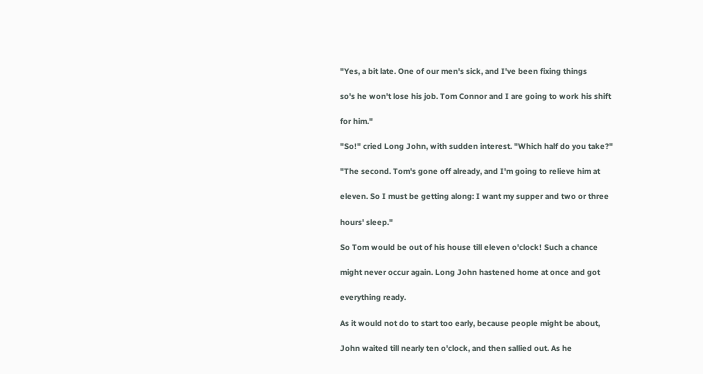"Yes, a bit late. One of our men's sick, and I've been fixing things

so's he won't lose his job. Tom Connor and I are going to work his shift

for him."

"So!" cried Long John, with sudden interest. "Which half do you take?"

"The second. Tom's gone off already, and I'm going to relieve him at

eleven. So I must be getting along: I want my supper and two or three

hours' sleep."

So Tom would be out of his house till eleven o'clock! Such a chance

might never occur again. Long John hastened home at once and got

everything ready.

As it would not do to start too early, because people might be about,

John waited till nearly ten o'clock, and then sallied out. As he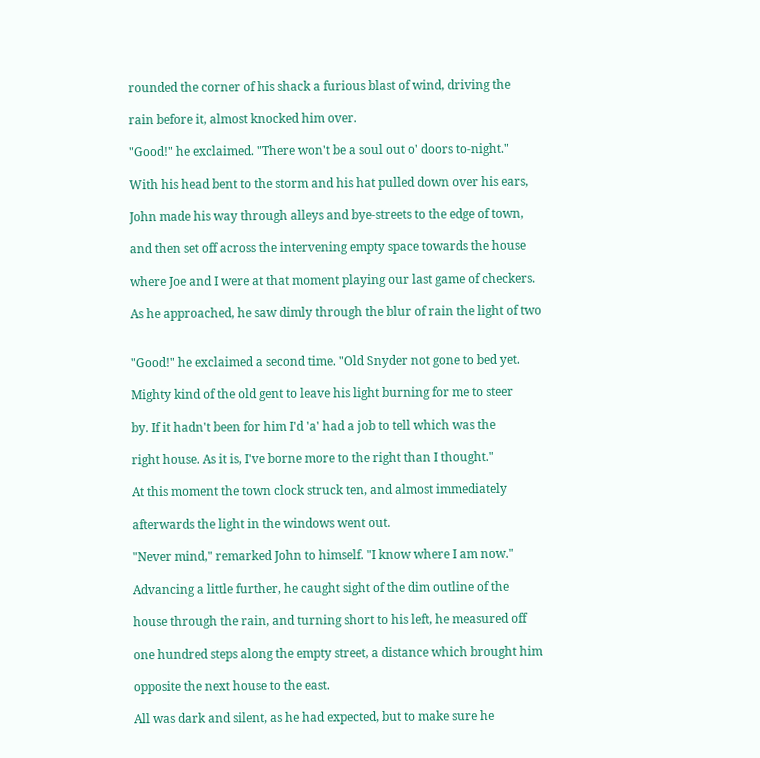rounded the corner of his shack a furious blast of wind, driving the

rain before it, almost knocked him over.

"Good!" he exclaimed. "There won't be a soul out o' doors to-night."

With his head bent to the storm and his hat pulled down over his ears,

John made his way through alleys and bye-streets to the edge of town,

and then set off across the intervening empty space towards the house

where Joe and I were at that moment playing our last game of checkers.

As he approached, he saw dimly through the blur of rain the light of two


"Good!" he exclaimed a second time. "Old Snyder not gone to bed yet.

Mighty kind of the old gent to leave his light burning for me to steer

by. If it hadn't been for him I'd 'a' had a job to tell which was the

right house. As it is, I've borne more to the right than I thought."

At this moment the town clock struck ten, and almost immediately

afterwards the light in the windows went out.

"Never mind," remarked John to himself. "I know where I am now."

Advancing a little further, he caught sight of the dim outline of the

house through the rain, and turning short to his left, he measured off

one hundred steps along the empty street, a distance which brought him

opposite the next house to the east.

All was dark and silent, as he had expected, but to make sure he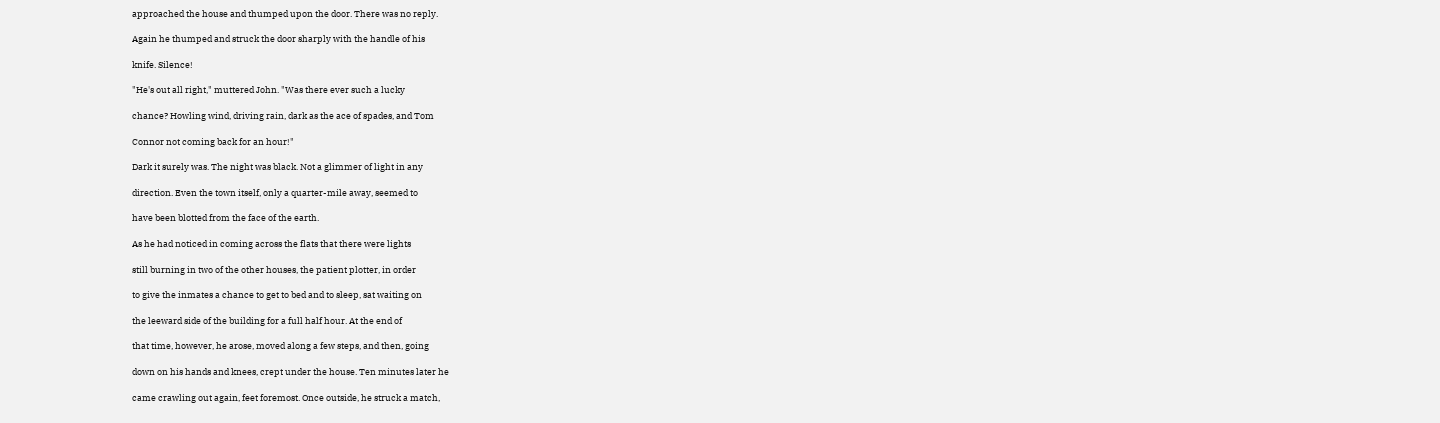approached the house and thumped upon the door. There was no reply.

Again he thumped and struck the door sharply with the handle of his

knife. Silence!

"He's out all right," muttered John. "Was there ever such a lucky

chance? Howling wind, driving rain, dark as the ace of spades, and Tom

Connor not coming back for an hour!"

Dark it surely was. The night was black. Not a glimmer of light in any

direction. Even the town itself, only a quarter-mile away, seemed to

have been blotted from the face of the earth.

As he had noticed in coming across the flats that there were lights

still burning in two of the other houses, the patient plotter, in order

to give the inmates a chance to get to bed and to sleep, sat waiting on

the leeward side of the building for a full half hour. At the end of

that time, however, he arose, moved along a few steps, and then, going

down on his hands and knees, crept under the house. Ten minutes later he

came crawling out again, feet foremost. Once outside, he struck a match,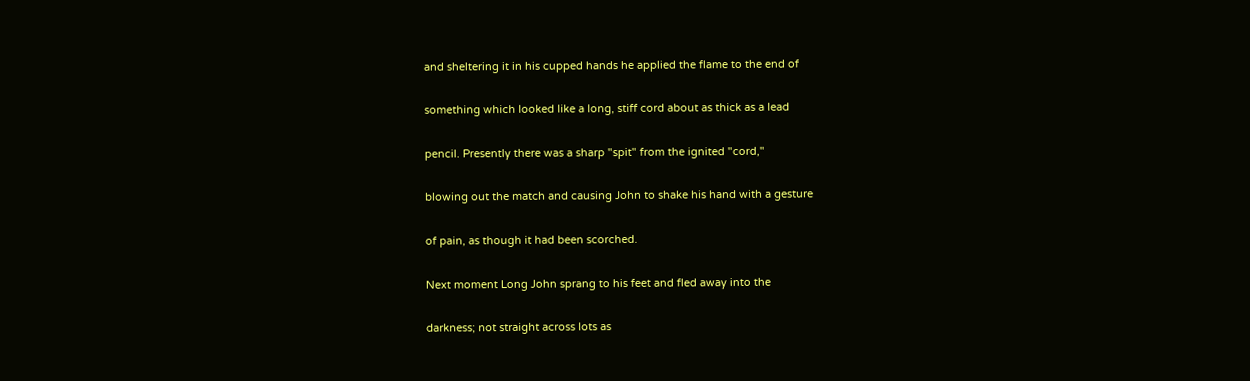and sheltering it in his cupped hands he applied the flame to the end of

something which looked like a long, stiff cord about as thick as a lead

pencil. Presently there was a sharp "spit" from the ignited "cord,"

blowing out the match and causing John to shake his hand with a gesture

of pain, as though it had been scorched.

Next moment Long John sprang to his feet and fled away into the

darkness; not straight across lots as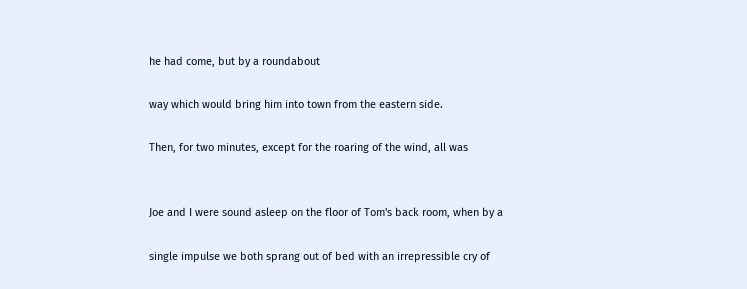he had come, but by a roundabout

way which would bring him into town from the eastern side.

Then, for two minutes, except for the roaring of the wind, all was


Joe and I were sound asleep on the floor of Tom's back room, when by a

single impulse we both sprang out of bed with an irrepressible cry of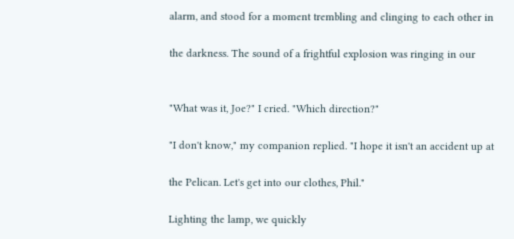alarm, and stood for a moment trembling and clinging to each other in

the darkness. The sound of a frightful explosion was ringing in our


"What was it, Joe?" I cried. "Which direction?"

"I don't know," my companion replied. "I hope it isn't an accident up at

the Pelican. Let's get into our clothes, Phil."

Lighting the lamp, we quickly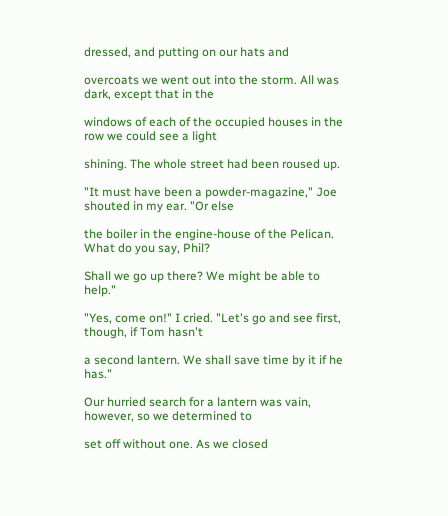dressed, and putting on our hats and

overcoats we went out into the storm. All was dark, except that in the

windows of each of the occupied houses in the row we could see a light

shining. The whole street had been roused up.

"It must have been a powder-magazine," Joe shouted in my ear. "Or else

the boiler in the engine-house of the Pelican. What do you say, Phil?

Shall we go up there? We might be able to help."

"Yes, come on!" I cried. "Let's go and see first, though, if Tom hasn't

a second lantern. We shall save time by it if he has."

Our hurried search for a lantern was vain, however, so we determined to

set off without one. As we closed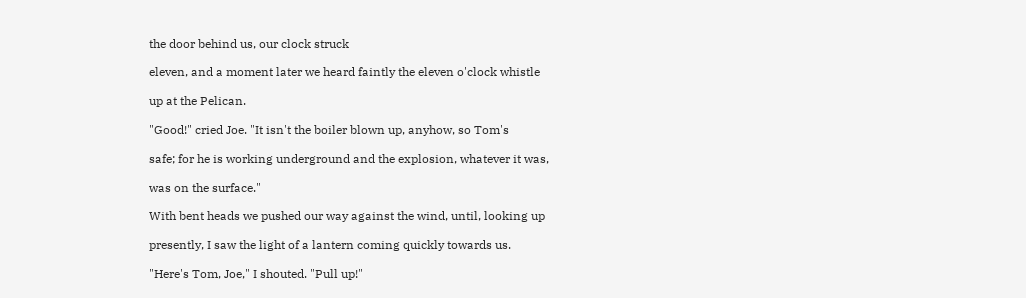the door behind us, our clock struck

eleven, and a moment later we heard faintly the eleven o'clock whistle

up at the Pelican.

"Good!" cried Joe. "It isn't the boiler blown up, anyhow, so Tom's

safe; for he is working underground and the explosion, whatever it was,

was on the surface."

With bent heads we pushed our way against the wind, until, looking up

presently, I saw the light of a lantern coming quickly towards us.

"Here's Tom, Joe," I shouted. "Pull up!"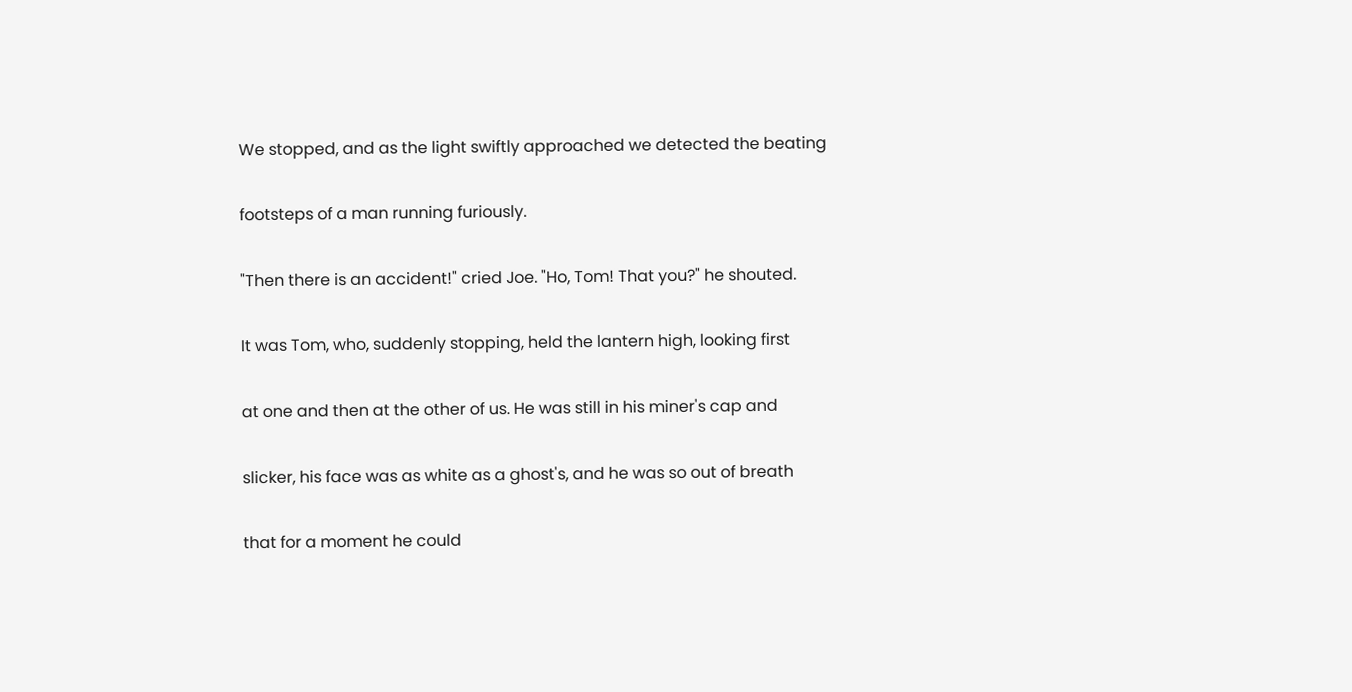We stopped, and as the light swiftly approached we detected the beating

footsteps of a man running furiously.

"Then there is an accident!" cried Joe. "Ho, Tom! That you?" he shouted.

It was Tom, who, suddenly stopping, held the lantern high, looking first

at one and then at the other of us. He was still in his miner's cap and

slicker, his face was as white as a ghost's, and he was so out of breath

that for a moment he could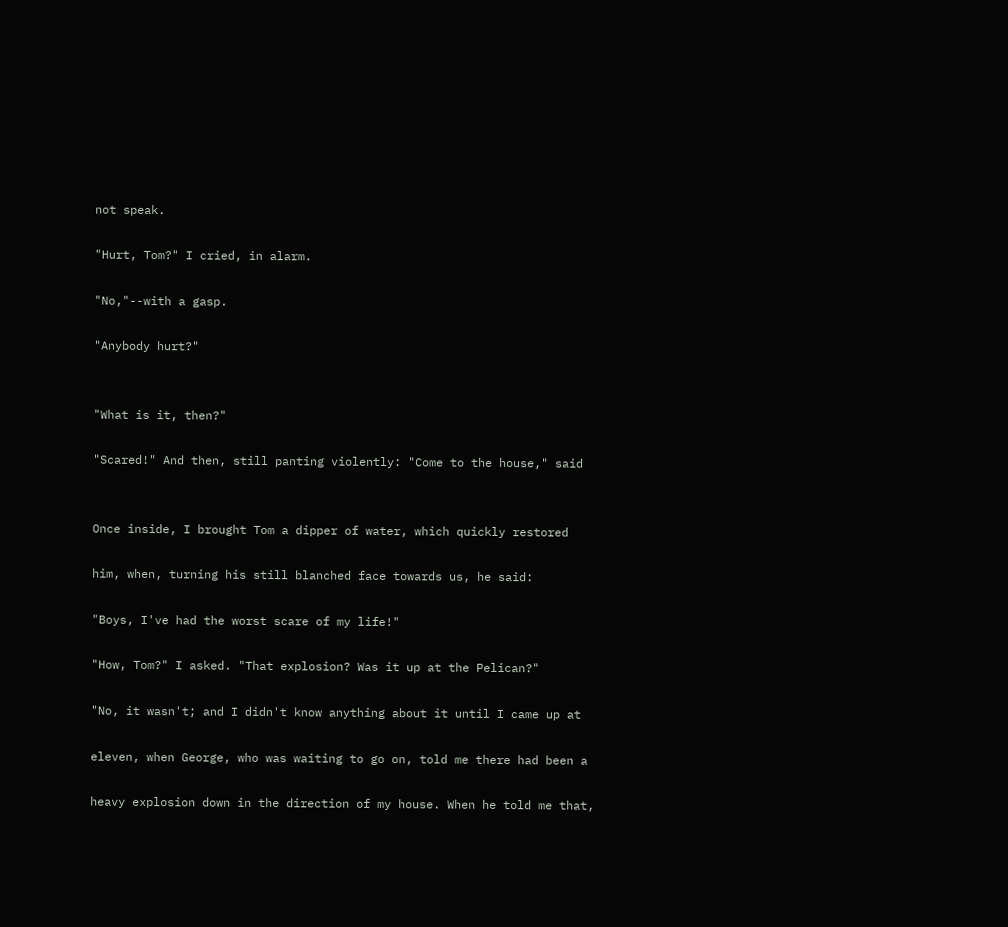not speak.

"Hurt, Tom?" I cried, in alarm.

"No,"--with a gasp.

"Anybody hurt?"


"What is it, then?"

"Scared!" And then, still panting violently: "Come to the house," said


Once inside, I brought Tom a dipper of water, which quickly restored

him, when, turning his still blanched face towards us, he said:

"Boys, I've had the worst scare of my life!"

"How, Tom?" I asked. "That explosion? Was it up at the Pelican?"

"No, it wasn't; and I didn't know anything about it until I came up at

eleven, when George, who was waiting to go on, told me there had been a

heavy explosion down in the direction of my house. When he told me that,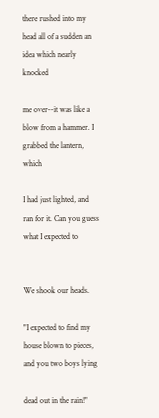there rushed into my head all of a sudden an idea which nearly knocked

me over--it was like a blow from a hammer. I grabbed the lantern, which

I had just lighted, and ran for it. Can you guess what I expected to


We shook our heads.

"I expected to find my house blown to pieces, and you two boys lying

dead out in the rain!"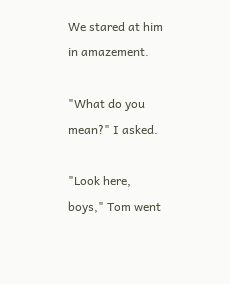We stared at him in amazement.

"What do you mean?" I asked.

"Look here, boys," Tom went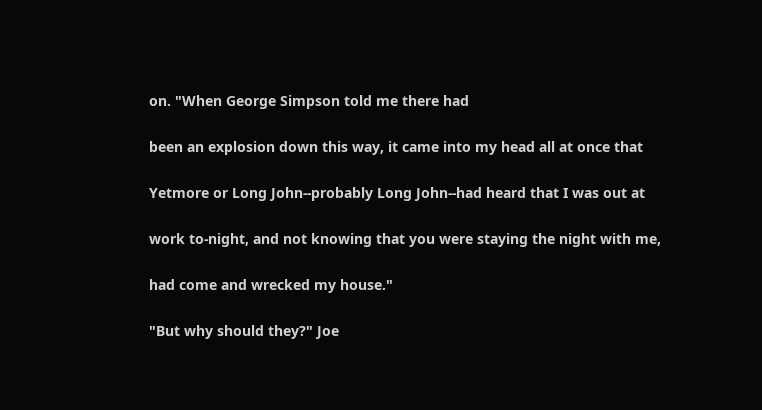on. "When George Simpson told me there had

been an explosion down this way, it came into my head all at once that

Yetmore or Long John--probably Long John--had heard that I was out at

work to-night, and not knowing that you were staying the night with me,

had come and wrecked my house."

"But why should they?" Joe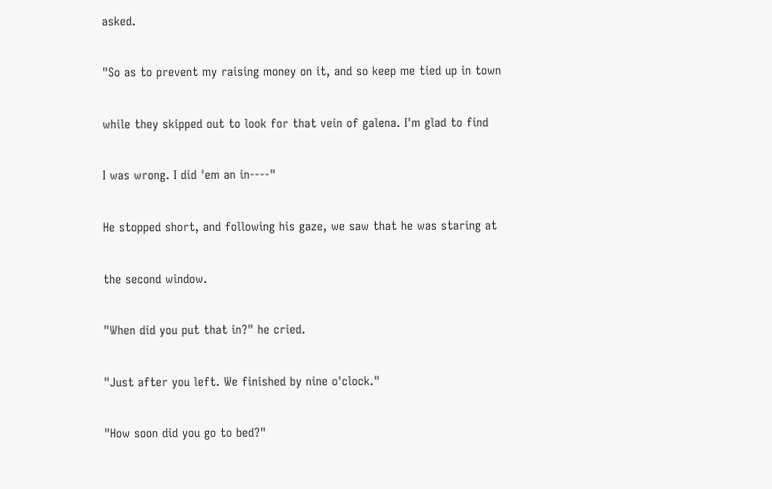asked.

"So as to prevent my raising money on it, and so keep me tied up in town

while they skipped out to look for that vein of galena. I'm glad to find

I was wrong. I did 'em an in----"

He stopped short, and following his gaze, we saw that he was staring at

the second window.

"When did you put that in?" he cried.

"Just after you left. We finished by nine o'clock."

"How soon did you go to bed?"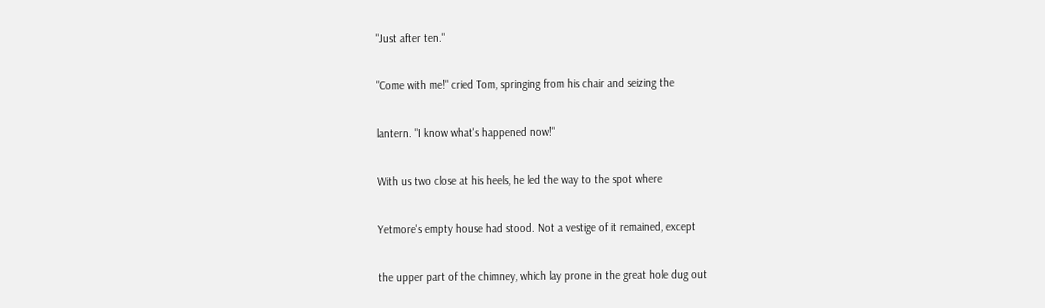"Just after ten."

"Come with me!" cried Tom, springing from his chair and seizing the

lantern. "I know what's happened now!"

With us two close at his heels, he led the way to the spot where

Yetmore's empty house had stood. Not a vestige of it remained, except

the upper part of the chimney, which lay prone in the great hole dug out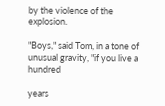by the violence of the explosion.

"Boys," said Tom, in a tone of unusual gravity, "if you live a hundred

years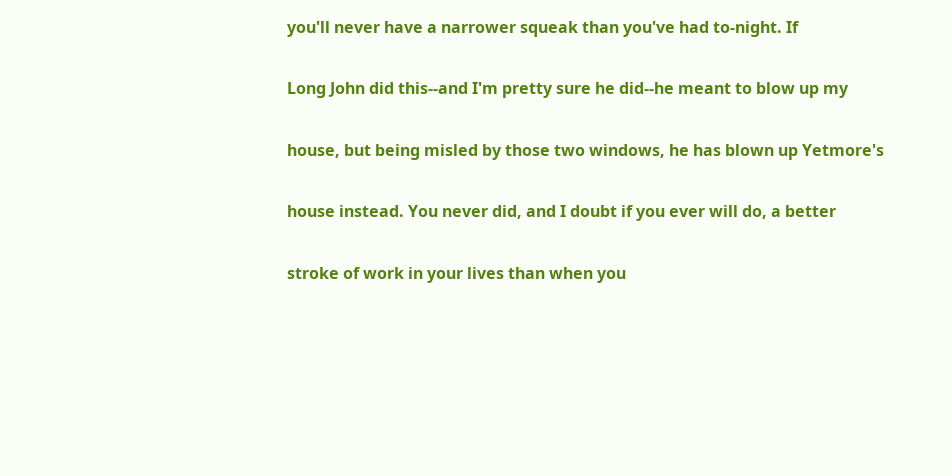you'll never have a narrower squeak than you've had to-night. If

Long John did this--and I'm pretty sure he did--he meant to blow up my

house, but being misled by those two windows, he has blown up Yetmore's

house instead. You never did, and I doubt if you ever will do, a better

stroke of work in your lives than when you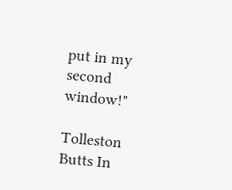put in my second window!"

Tolleston Butts In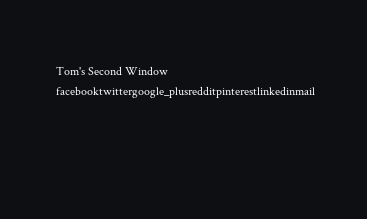Tom's Second Window facebooktwittergoogle_plusredditpinterestlinkedinmail